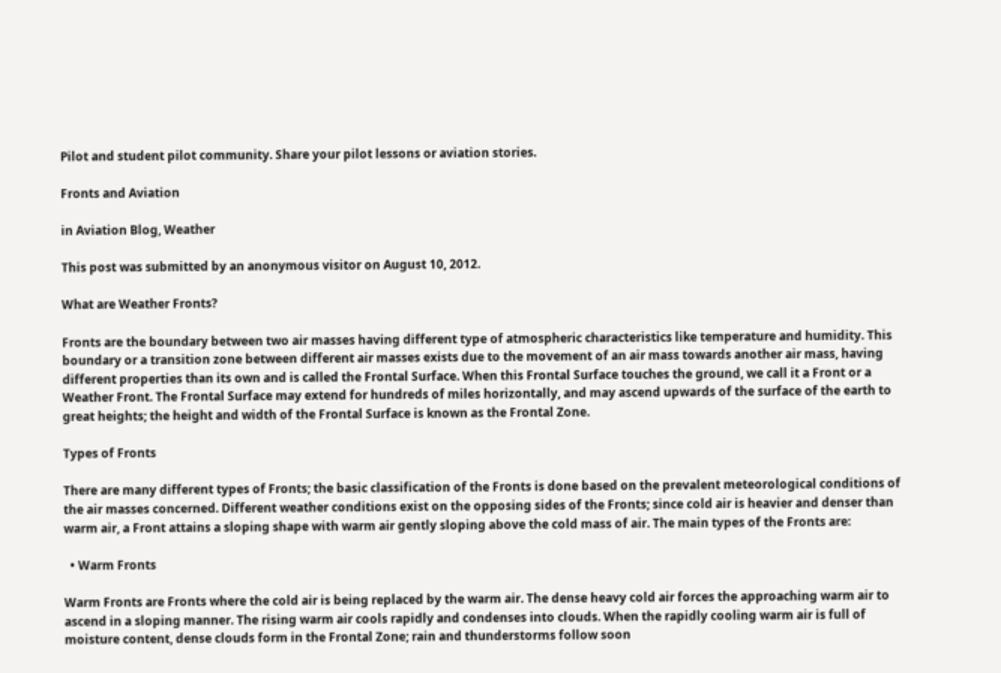Pilot and student pilot community. Share your pilot lessons or aviation stories.

Fronts and Aviation

in Aviation Blog, Weather

This post was submitted by an anonymous visitor on August 10, 2012.

What are Weather Fronts?

Fronts are the boundary between two air masses having different type of atmospheric characteristics like temperature and humidity. This boundary or a transition zone between different air masses exists due to the movement of an air mass towards another air mass, having different properties than its own and is called the Frontal Surface. When this Frontal Surface touches the ground, we call it a Front or a Weather Front. The Frontal Surface may extend for hundreds of miles horizontally, and may ascend upwards of the surface of the earth to great heights; the height and width of the Frontal Surface is known as the Frontal Zone.

Types of Fronts

There are many different types of Fronts; the basic classification of the Fronts is done based on the prevalent meteorological conditions of the air masses concerned. Different weather conditions exist on the opposing sides of the Fronts; since cold air is heavier and denser than warm air, a Front attains a sloping shape with warm air gently sloping above the cold mass of air. The main types of the Fronts are:

  • Warm Fronts

Warm Fronts are Fronts where the cold air is being replaced by the warm air. The dense heavy cold air forces the approaching warm air to ascend in a sloping manner. The rising warm air cools rapidly and condenses into clouds. When the rapidly cooling warm air is full of moisture content, dense clouds form in the Frontal Zone; rain and thunderstorms follow soon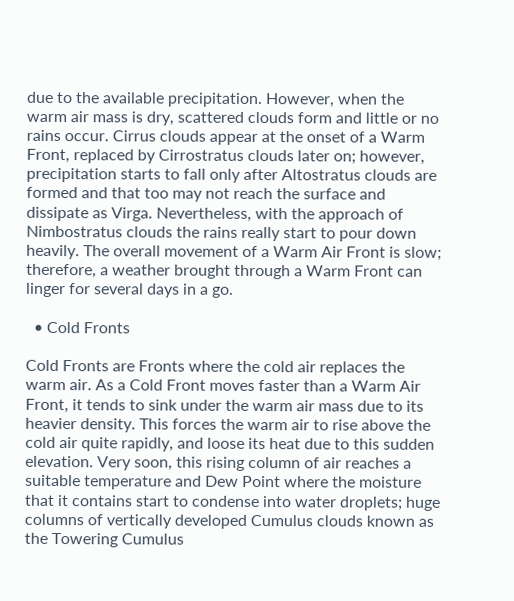due to the available precipitation. However, when the warm air mass is dry, scattered clouds form and little or no rains occur. Cirrus clouds appear at the onset of a Warm Front, replaced by Cirrostratus clouds later on; however, precipitation starts to fall only after Altostratus clouds are formed and that too may not reach the surface and dissipate as Virga. Nevertheless, with the approach of Nimbostratus clouds the rains really start to pour down heavily. The overall movement of a Warm Air Front is slow; therefore, a weather brought through a Warm Front can linger for several days in a go.

  • Cold Fronts

Cold Fronts are Fronts where the cold air replaces the warm air. As a Cold Front moves faster than a Warm Air Front, it tends to sink under the warm air mass due to its heavier density. This forces the warm air to rise above the cold air quite rapidly, and loose its heat due to this sudden elevation. Very soon, this rising column of air reaches a suitable temperature and Dew Point where the moisture that it contains start to condense into water droplets; huge columns of vertically developed Cumulus clouds known as the Towering Cumulus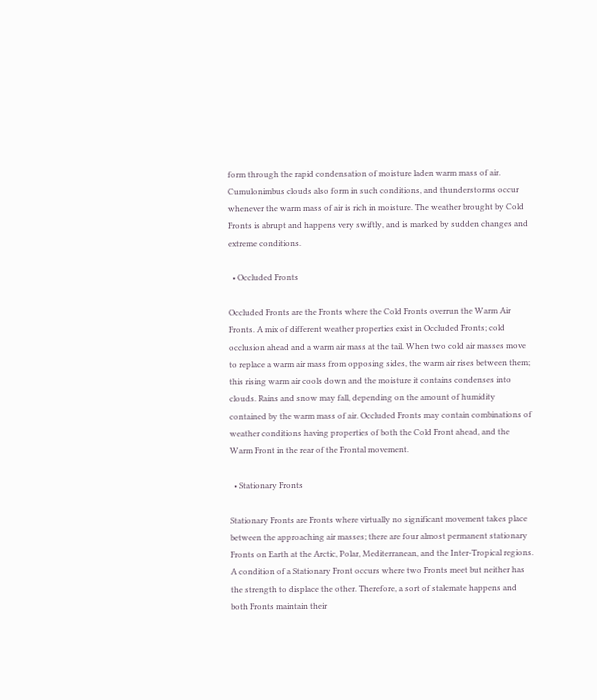form through the rapid condensation of moisture laden warm mass of air. Cumulonimbus clouds also form in such conditions, and thunderstorms occur whenever the warm mass of air is rich in moisture. The weather brought by Cold Fronts is abrupt and happens very swiftly, and is marked by sudden changes and extreme conditions.

  • Occluded Fronts

Occluded Fronts are the Fronts where the Cold Fronts overrun the Warm Air Fronts. A mix of different weather properties exist in Occluded Fronts; cold occlusion ahead and a warm air mass at the tail. When two cold air masses move to replace a warm air mass from opposing sides, the warm air rises between them; this rising warm air cools down and the moisture it contains condenses into clouds. Rains and snow may fall, depending on the amount of humidity contained by the warm mass of air. Occluded Fronts may contain combinations of weather conditions having properties of both the Cold Front ahead, and the Warm Front in the rear of the Frontal movement.

  • Stationary Fronts

Stationary Fronts are Fronts where virtually no significant movement takes place between the approaching air masses; there are four almost permanent stationary Fronts on Earth at the Arctic, Polar, Mediterranean, and the Inter-Tropical regions. A condition of a Stationary Front occurs where two Fronts meet but neither has the strength to displace the other. Therefore, a sort of stalemate happens and both Fronts maintain their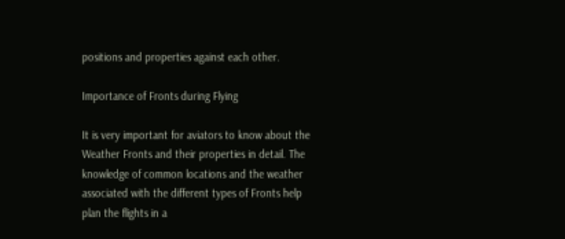positions and properties against each other.

Importance of Fronts during Flying

It is very important for aviators to know about the Weather Fronts and their properties in detail. The knowledge of common locations and the weather associated with the different types of Fronts help plan the flights in a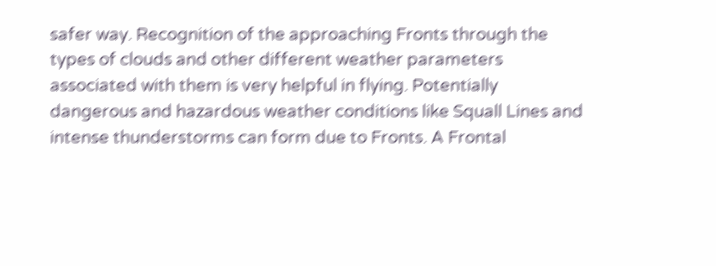safer way. Recognition of the approaching Fronts through the types of clouds and other different weather parameters associated with them is very helpful in flying. Potentially dangerous and hazardous weather conditions like Squall Lines and intense thunderstorms can form due to Fronts. A Frontal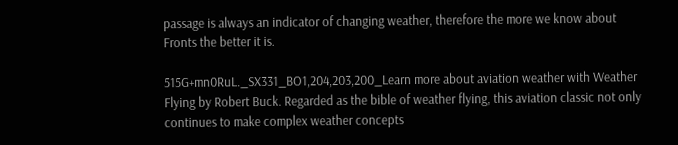passage is always an indicator of changing weather, therefore the more we know about Fronts the better it is.

515G+mn0RuL._SX331_BO1,204,203,200_Learn more about aviation weather with Weather Flying by Robert Buck. Regarded as the bible of weather flying, this aviation classic not only continues to make complex weather concepts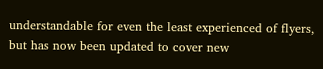understandable for even the least experienced of flyers, but has now been updated to cover new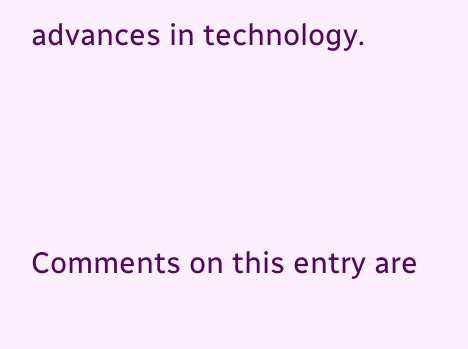advances in technology.



Comments on this entry are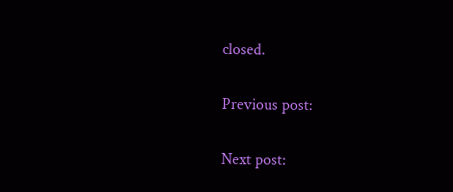closed.

Previous post:

Next post: